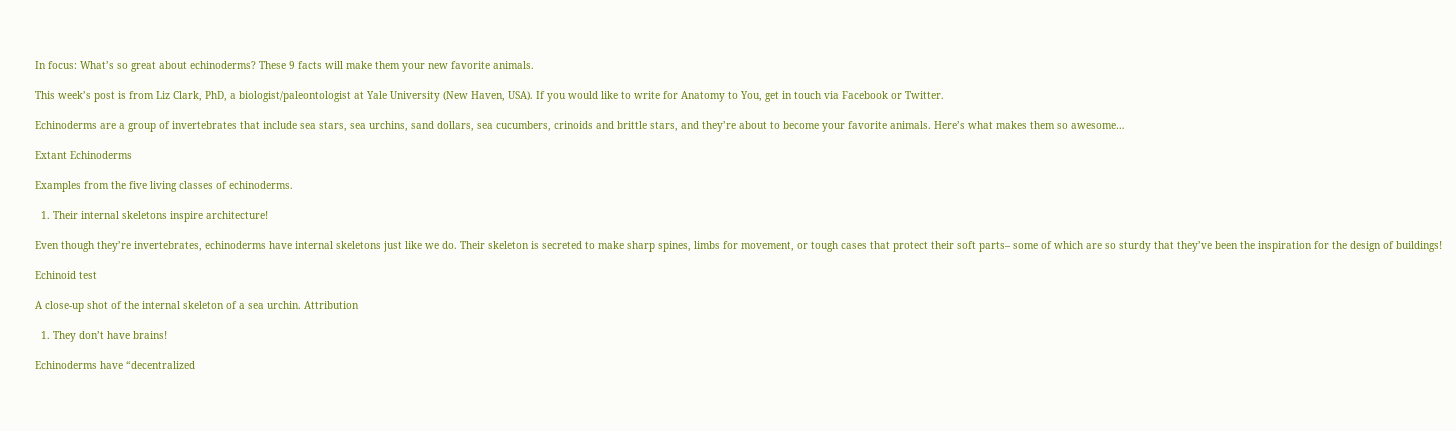In focus: What’s so great about echinoderms? These 9 facts will make them your new favorite animals.

This week’s post is from Liz Clark, PhD, a biologist/paleontologist at Yale University (New Haven, USA). If you would like to write for Anatomy to You, get in touch via Facebook or Twitter.

Echinoderms are a group of invertebrates that include sea stars, sea urchins, sand dollars, sea cucumbers, crinoids and brittle stars, and they’re about to become your favorite animals. Here’s what makes them so awesome…

Extant Echinoderms

Examples from the five living classes of echinoderms.

  1. Their internal skeletons inspire architecture!

Even though they’re invertebrates, echinoderms have internal skeletons just like we do. Their skeleton is secreted to make sharp spines, limbs for movement, or tough cases that protect their soft parts– some of which are so sturdy that they’ve been the inspiration for the design of buildings!

Echinoid test

A close-up shot of the internal skeleton of a sea urchin. Attribution

  1. They don’t have brains!

Echinoderms have “decentralized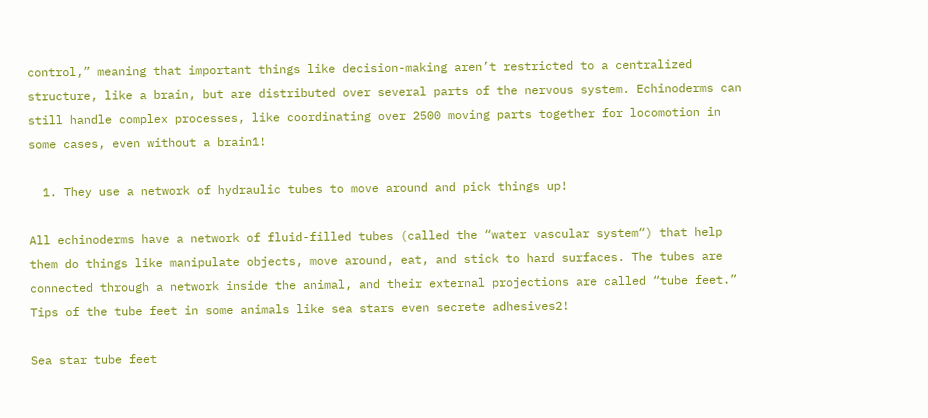control,” meaning that important things like decision-making aren’t restricted to a centralized structure, like a brain, but are distributed over several parts of the nervous system. Echinoderms can still handle complex processes, like coordinating over 2500 moving parts together for locomotion in some cases, even without a brain1!

  1. They use a network of hydraulic tubes to move around and pick things up!

All echinoderms have a network of fluid-filled tubes (called the “water vascular system“) that help them do things like manipulate objects, move around, eat, and stick to hard surfaces. The tubes are connected through a network inside the animal, and their external projections are called “tube feet.” Tips of the tube feet in some animals like sea stars even secrete adhesives2!

Sea star tube feet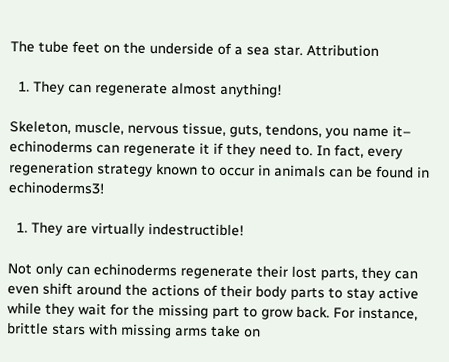The tube feet on the underside of a sea star. Attribution

  1. They can regenerate almost anything!

Skeleton, muscle, nervous tissue, guts, tendons, you name it– echinoderms can regenerate it if they need to. In fact, every regeneration strategy known to occur in animals can be found in echinoderms3!

  1. They are virtually indestructible!

Not only can echinoderms regenerate their lost parts, they can even shift around the actions of their body parts to stay active while they wait for the missing part to grow back. For instance, brittle stars with missing arms take on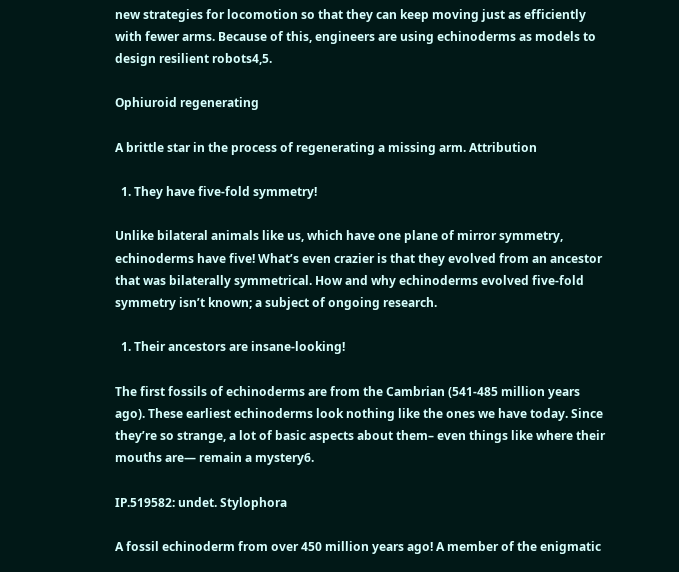new strategies for locomotion so that they can keep moving just as efficiently with fewer arms. Because of this, engineers are using echinoderms as models to design resilient robots4,5.

Ophiuroid regenerating

A brittle star in the process of regenerating a missing arm. Attribution

  1. They have five-fold symmetry!

Unlike bilateral animals like us, which have one plane of mirror symmetry, echinoderms have five! What’s even crazier is that they evolved from an ancestor that was bilaterally symmetrical. How and why echinoderms evolved five-fold symmetry isn’t known; a subject of ongoing research.

  1. Their ancestors are insane-looking!

The first fossils of echinoderms are from the Cambrian (541-485 million years ago). These earliest echinoderms look nothing like the ones we have today. Since they’re so strange, a lot of basic aspects about them– even things like where their mouths are— remain a mystery6.

IP.519582: undet. Stylophora

A fossil echinoderm from over 450 million years ago! A member of the enigmatic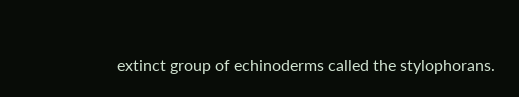extinct group of echinoderms called the stylophorans.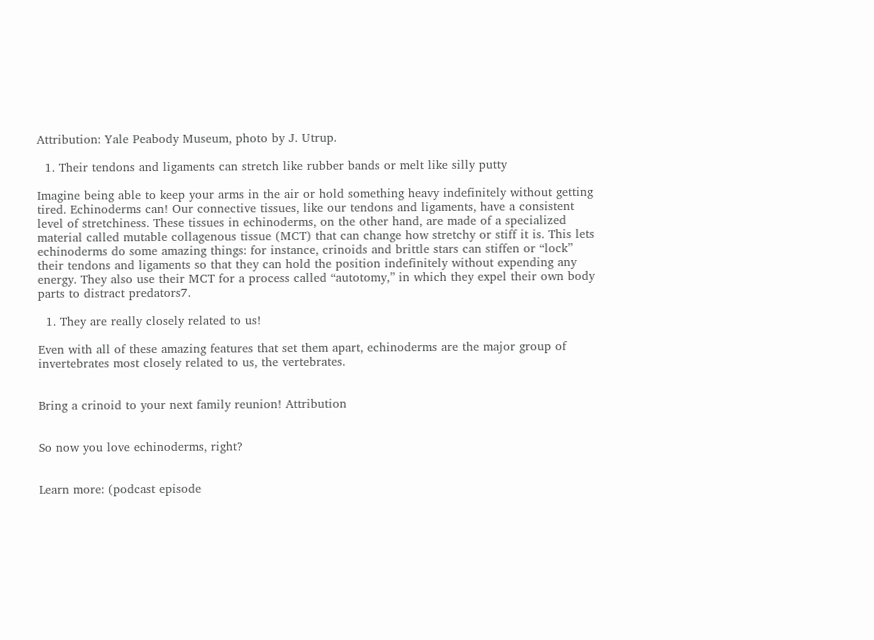Attribution: Yale Peabody Museum, photo by J. Utrup.

  1. Their tendons and ligaments can stretch like rubber bands or melt like silly putty

Imagine being able to keep your arms in the air or hold something heavy indefinitely without getting tired. Echinoderms can! Our connective tissues, like our tendons and ligaments, have a consistent level of stretchiness. These tissues in echinoderms, on the other hand, are made of a specialized material called mutable collagenous tissue (MCT) that can change how stretchy or stiff it is. This lets echinoderms do some amazing things: for instance, crinoids and brittle stars can stiffen or “lock” their tendons and ligaments so that they can hold the position indefinitely without expending any energy. They also use their MCT for a process called “autotomy,” in which they expel their own body parts to distract predators7.

  1. They are really closely related to us!

Even with all of these amazing features that set them apart, echinoderms are the major group of invertebrates most closely related to us, the vertebrates.


Bring a crinoid to your next family reunion! Attribution


So now you love echinoderms, right?


Learn more: (podcast episode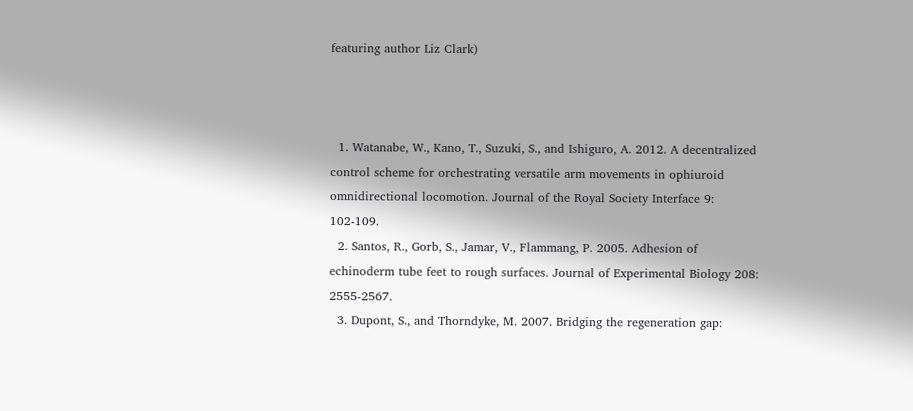featuring author Liz Clark)



  1. Watanabe, W., Kano, T., Suzuki, S., and Ishiguro, A. 2012. A decentralized control scheme for orchestrating versatile arm movements in ophiuroid omnidirectional locomotion. Journal of the Royal Society Interface 9: 102-109.
  2. Santos, R., Gorb, S., Jamar, V., Flammang, P. 2005. Adhesion of echinoderm tube feet to rough surfaces. Journal of Experimental Biology 208: 2555-2567.
  3. Dupont, S., and Thorndyke, M. 2007. Bridging the regeneration gap: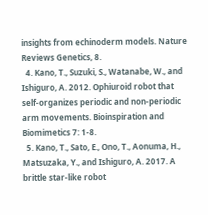insights from echinoderm models. Nature Reviews Genetics, 8.
  4. Kano, T., Suzuki, S., Watanabe, W., and Ishiguro, A. 2012. Ophiuroid robot that self-organizes periodic and non-periodic arm movements. Bioinspiration and Biomimetics 7: 1-8.
  5. Kano, T., Sato, E., Ono, T., Aonuma, H., Matsuzaka, Y., and Ishiguro, A. 2017. A brittle star-like robot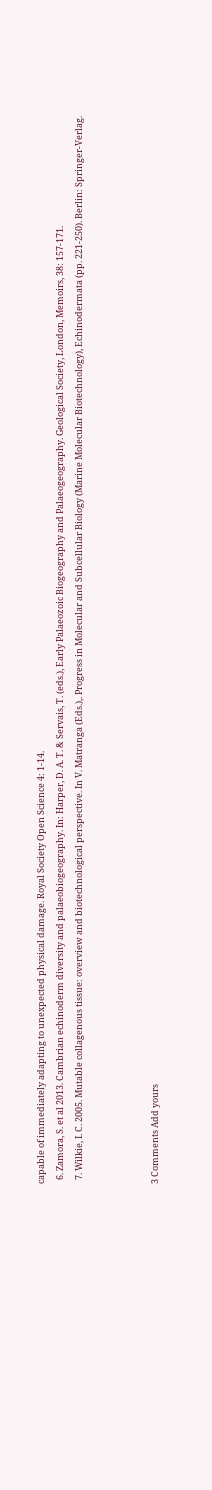capable of immediately adapting to unexpected physical damage. Royal Society Open Science 4: 1-14.
  6. Zamora, S. et al 2013. Cambrian echinoderm diversity and palaeobiogeography. In: Harper, D. A. T. & Servais, T. (eds.), Early Palaeozoic Biogeography and Palaeogeography. Geological Society, London, Memoirs, 38: 157-171.
  7. Wilkie, I. C. 2005. Mutable collagenous tissue: overview and biotechnological perspective. In V. Matranga (Eds.),. Progress in Molecular and Subcellular Biology (Marine Molecular Biotechnology), Echinodermata (pp. 221-250). Berlin: Springer-Verlag.



3 Comments Add yours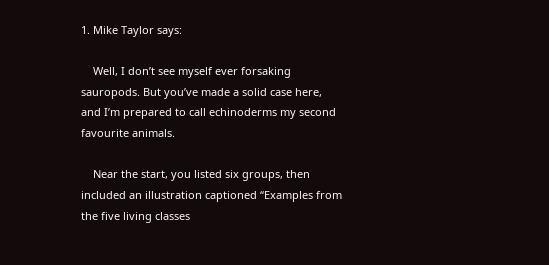1. Mike Taylor says:

    Well, I don’t see myself ever forsaking sauropods. But you’ve made a solid case here, and I’m prepared to call echinoderms my second favourite animals.

    Near the start, you listed six groups, then included an illustration captioned “Examples from the five living classes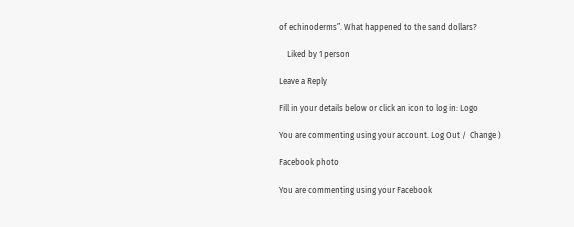of echinoderms”. What happened to the sand dollars?

    Liked by 1 person

Leave a Reply

Fill in your details below or click an icon to log in: Logo

You are commenting using your account. Log Out /  Change )

Facebook photo

You are commenting using your Facebook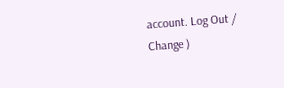account. Log Out /  Change )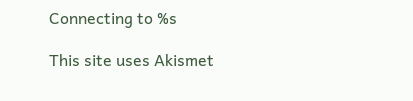Connecting to %s

This site uses Akismet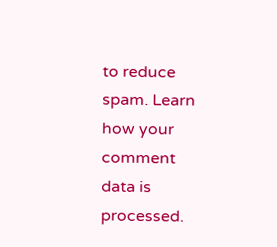to reduce spam. Learn how your comment data is processed.